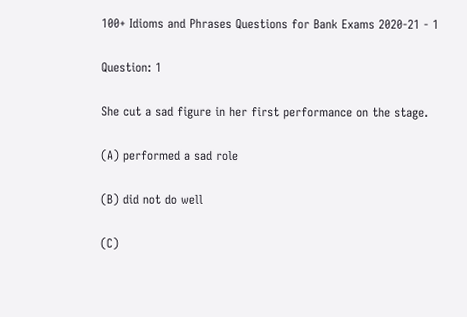100+ Idioms and Phrases Questions for Bank Exams 2020-21 - 1

Question: 1

She cut a sad figure in her first performance on the stage.

(A) performed a sad role

(B) did not do well

(C)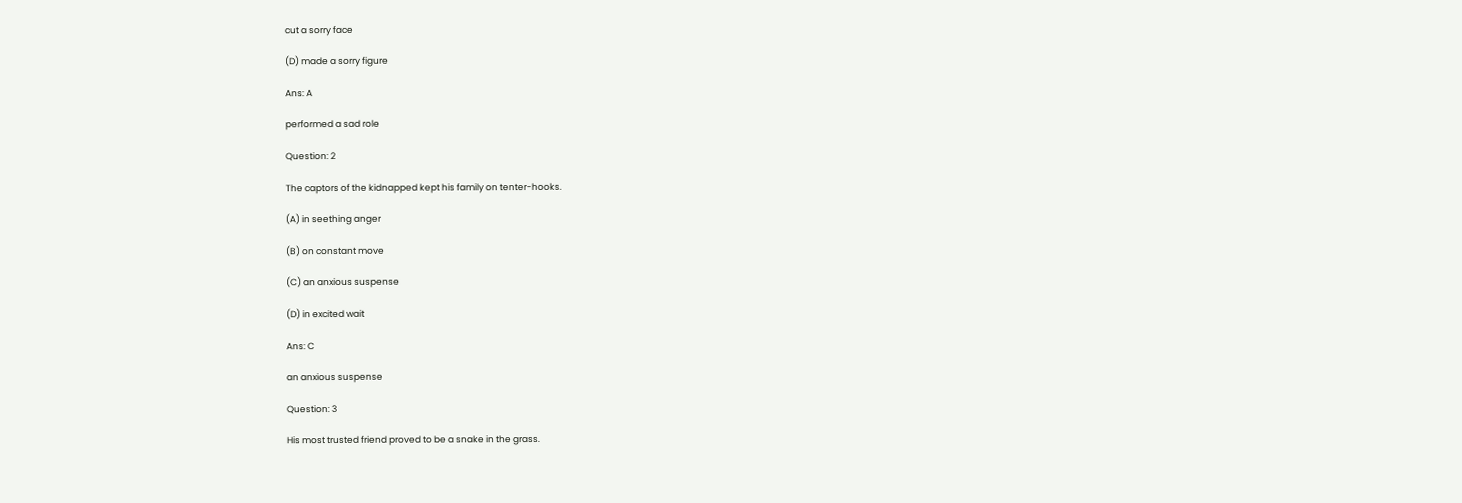cut a sorry face

(D) made a sorry figure

Ans: A

performed a sad role

Question: 2

The captors of the kidnapped kept his family on tenter-hooks.

(A) in seething anger

(B) on constant move

(C) an anxious suspense

(D) in excited wait

Ans: C

an anxious suspense

Question: 3

His most trusted friend proved to be a snake in the grass.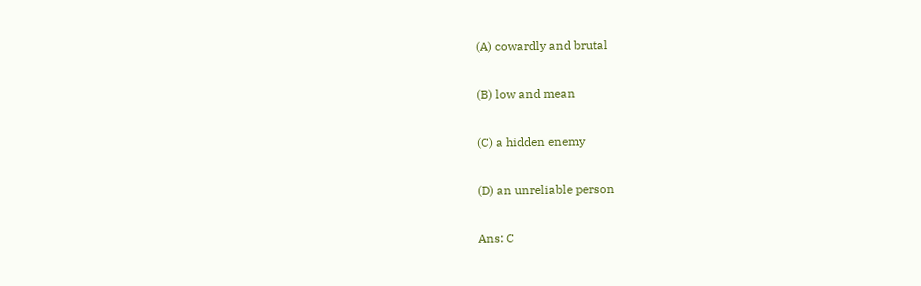(A) cowardly and brutal

(B) low and mean

(C) a hidden enemy

(D) an unreliable person

Ans: C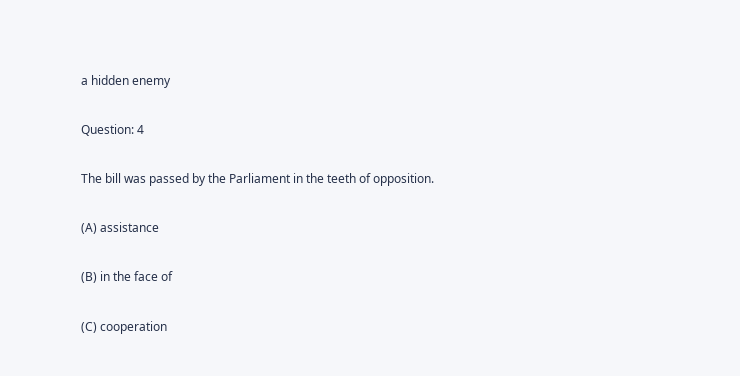a hidden enemy

Question: 4

The bill was passed by the Parliament in the teeth of opposition.

(A) assistance

(B) in the face of

(C) cooperation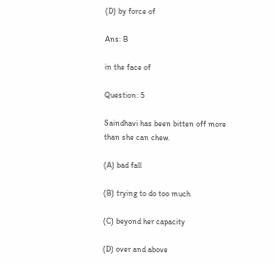(D) by force of

Ans: B

in the face of

Question: 5

Saindhavi has been bitten off more than she can chew.

(A) bad fall

(B) trying to do too much

(C) beyond her capacity

(D) over and above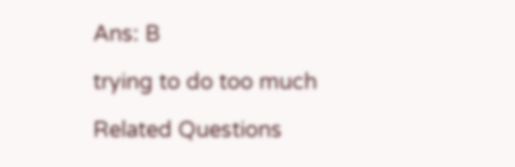Ans: B

trying to do too much

Related Questions